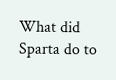What did Sparta do to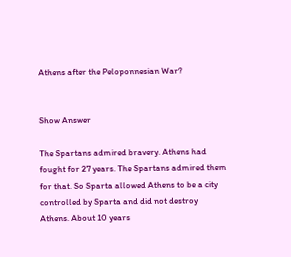Athens after the Peloponnesian War?


Show Answer

The Spartans admired bravery. Athens had fought for 27 years. The Spartans admired them for that. So Sparta allowed Athens to be a city controlled by Sparta and did not destroy Athens. About 10 years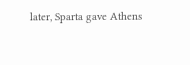later, Sparta gave Athens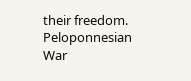their freedom. Peloponnesian War